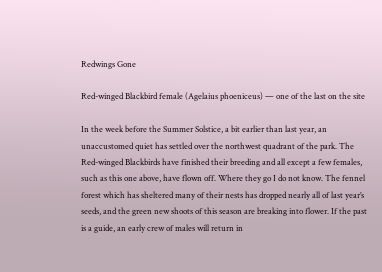Redwings Gone

Red-winged Blackbird female (Agelaius phoeniceus) — one of the last on the site

In the week before the Summer Solstice, a bit earlier than last year, an unaccustomed quiet has settled over the northwest quadrant of the park. The Red-winged Blackbirds have finished their breeding and all except a few females, such as this one above, have flown off. Where they go I do not know. The fennel forest which has sheltered many of their nests has dropped nearly all of last year’s seeds, and the green new shoots of this season are breaking into flower. If the past is a guide, an early crew of males will return in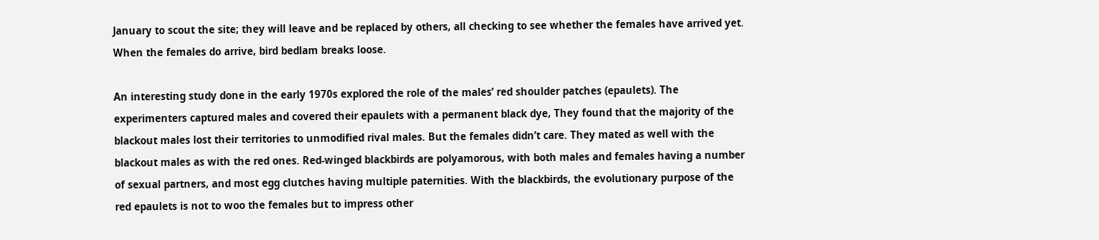January to scout the site; they will leave and be replaced by others, all checking to see whether the females have arrived yet. When the females do arrive, bird bedlam breaks loose.

An interesting study done in the early 1970s explored the role of the males’ red shoulder patches (epaulets). The experimenters captured males and covered their epaulets with a permanent black dye, They found that the majority of the blackout males lost their territories to unmodified rival males. But the females didn’t care. They mated as well with the blackout males as with the red ones. Red-winged blackbirds are polyamorous, with both males and females having a number of sexual partners, and most egg clutches having multiple paternities. With the blackbirds, the evolutionary purpose of the red epaulets is not to woo the females but to impress other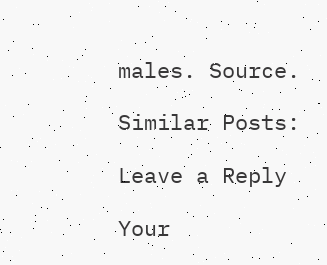males. Source.

Similar Posts:

Leave a Reply

Your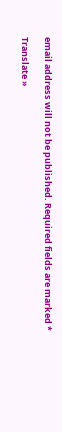email address will not be published. Required fields are marked *

Translate »